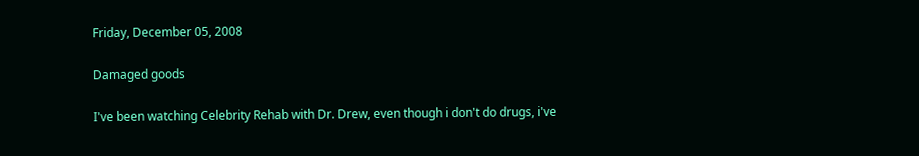Friday, December 05, 2008

Damaged goods

I've been watching Celebrity Rehab with Dr. Drew, even though i don't do drugs, i've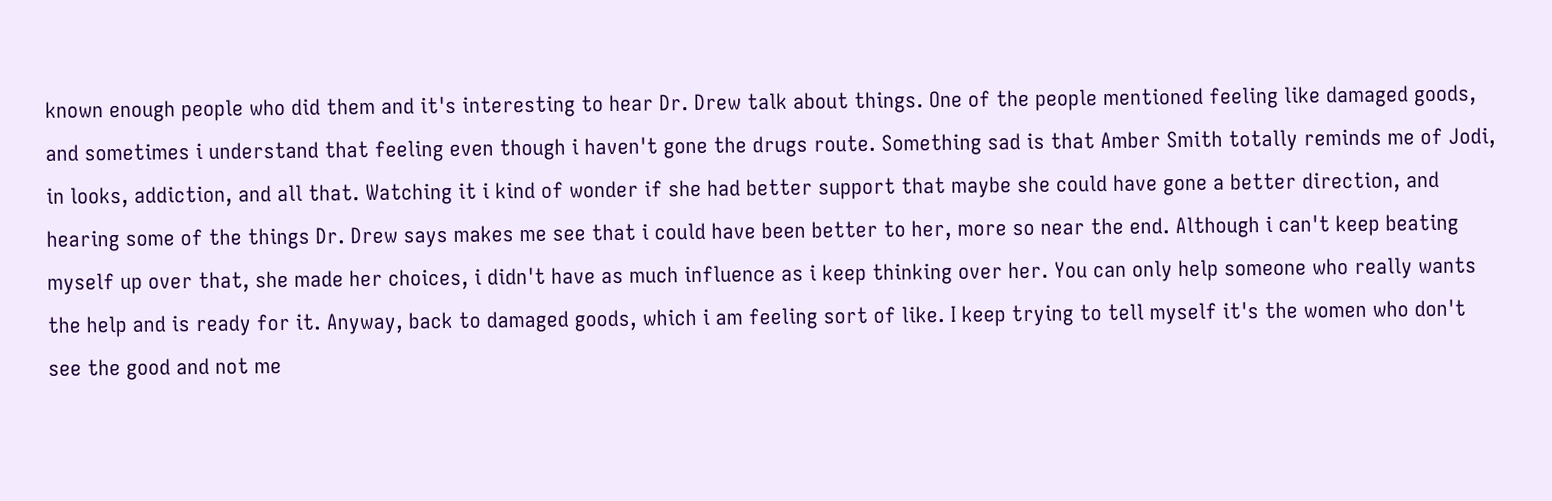known enough people who did them and it's interesting to hear Dr. Drew talk about things. One of the people mentioned feeling like damaged goods, and sometimes i understand that feeling even though i haven't gone the drugs route. Something sad is that Amber Smith totally reminds me of Jodi, in looks, addiction, and all that. Watching it i kind of wonder if she had better support that maybe she could have gone a better direction, and hearing some of the things Dr. Drew says makes me see that i could have been better to her, more so near the end. Although i can't keep beating myself up over that, she made her choices, i didn't have as much influence as i keep thinking over her. You can only help someone who really wants the help and is ready for it. Anyway, back to damaged goods, which i am feeling sort of like. I keep trying to tell myself it's the women who don't see the good and not me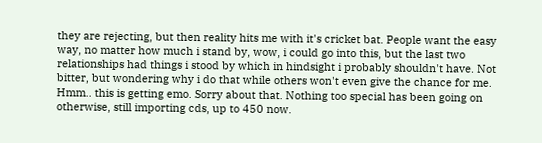they are rejecting, but then reality hits me with it's cricket bat. People want the easy way, no matter how much i stand by, wow, i could go into this, but the last two relationships had things i stood by which in hindsight i probably shouldn't have. Not bitter, but wondering why i do that while others won't even give the chance for me. Hmm.. this is getting emo. Sorry about that. Nothing too special has been going on otherwise, still importing cds, up to 450 now.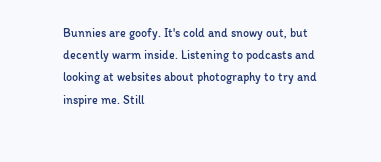Bunnies are goofy. It's cold and snowy out, but decently warm inside. Listening to podcasts and looking at websites about photography to try and inspire me. Still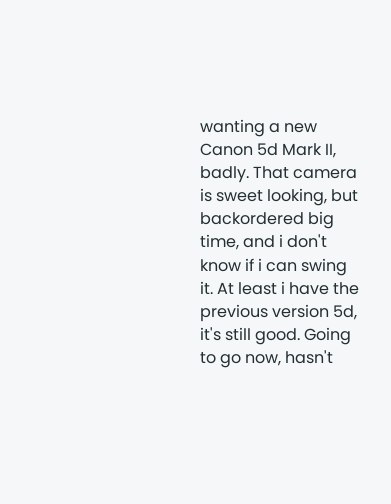wanting a new Canon 5d Mark II, badly. That camera is sweet looking, but backordered big time, and i don't know if i can swing it. At least i have the previous version 5d, it's still good. Going to go now, hasn't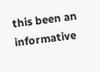this been an informative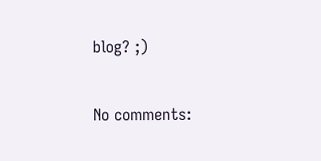blog? ;)

No comments: